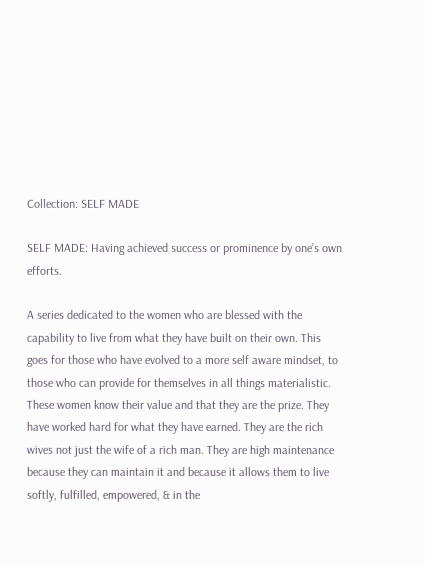Collection: SELF MADE

SELF MADE: Having achieved success or prominence by one’s own efforts.

A series dedicated to the women who are blessed with the capability to live from what they have built on their own. This goes for those who have evolved to a more self aware mindset, to those who can provide for themselves in all things materialistic. These women know their value and that they are the prize. They have worked hard for what they have earned. They are the rich wives not just the wife of a rich man. They are high maintenance because they can maintain it and because it allows them to live softly, fulfilled, empowered, & in the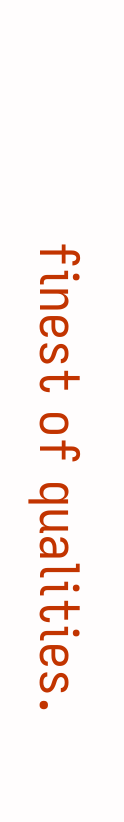finest of qualities.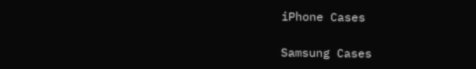iPhone Cases

Samsung Cases